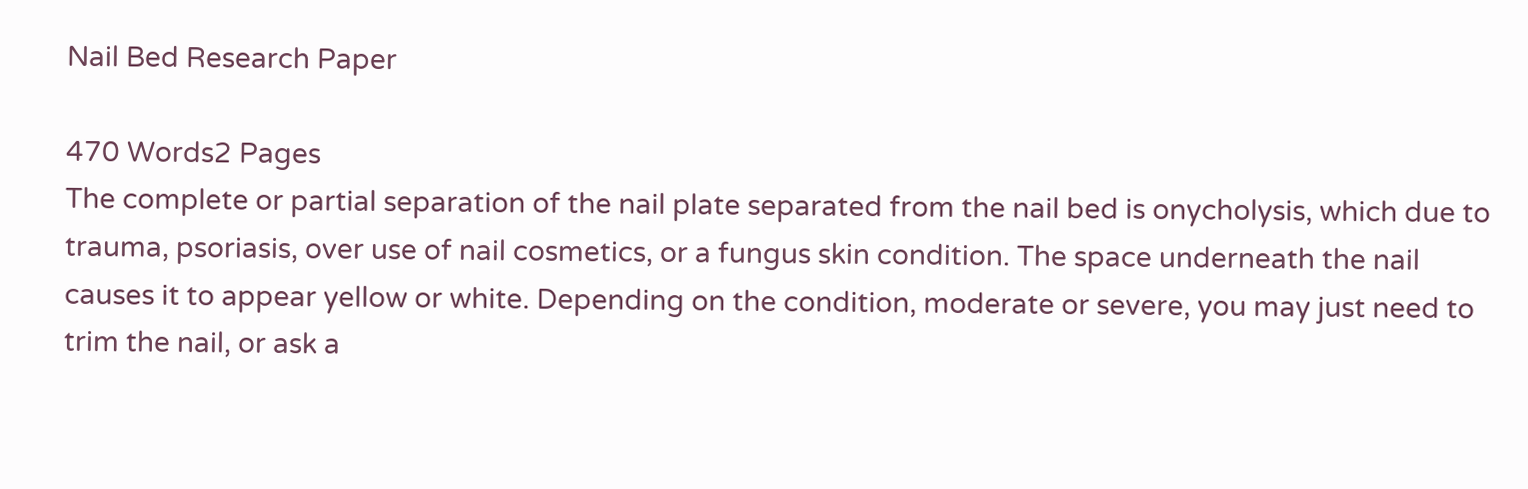Nail Bed Research Paper

470 Words2 Pages
The complete or partial separation of the nail plate separated from the nail bed is onycholysis, which due to trauma, psoriasis, over use of nail cosmetics, or a fungus skin condition. The space underneath the nail causes it to appear yellow or white. Depending on the condition, moderate or severe, you may just need to trim the nail, or ask a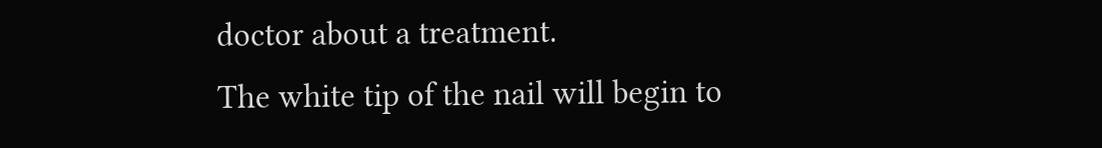doctor about a treatment.
The white tip of the nail will begin to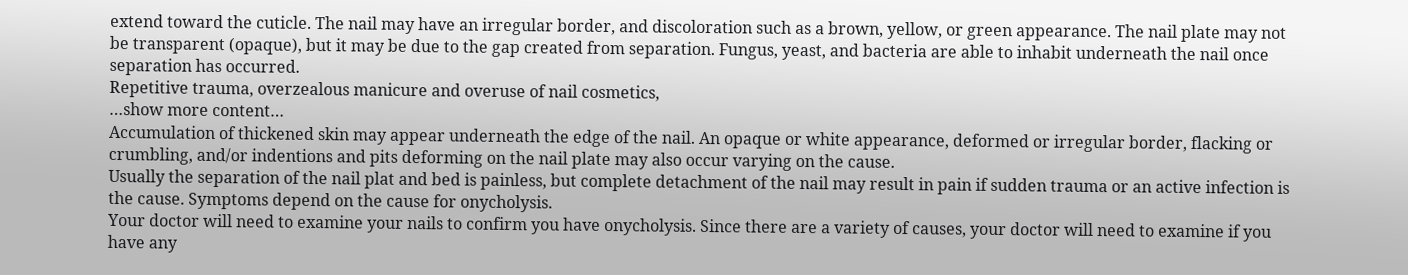extend toward the cuticle. The nail may have an irregular border, and discoloration such as a brown, yellow, or green appearance. The nail plate may not be transparent (opaque), but it may be due to the gap created from separation. Fungus, yeast, and bacteria are able to inhabit underneath the nail once separation has occurred.
Repetitive trauma, overzealous manicure and overuse of nail cosmetics,
…show more content…
Accumulation of thickened skin may appear underneath the edge of the nail. An opaque or white appearance, deformed or irregular border, flacking or crumbling, and/or indentions and pits deforming on the nail plate may also occur varying on the cause.
Usually the separation of the nail plat and bed is painless, but complete detachment of the nail may result in pain if sudden trauma or an active infection is the cause. Symptoms depend on the cause for onycholysis.
Your doctor will need to examine your nails to confirm you have onycholysis. Since there are a variety of causes, your doctor will need to examine if you have any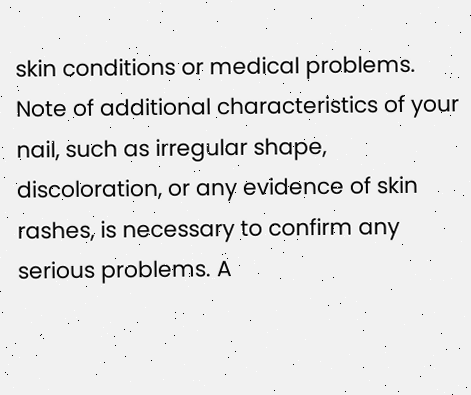skin conditions or medical problems. Note of additional characteristics of your nail, such as irregular shape, discoloration, or any evidence of skin rashes, is necessary to confirm any serious problems. A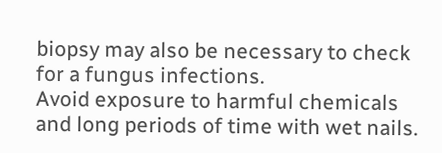biopsy may also be necessary to check for a fungus infections.
Avoid exposure to harmful chemicals and long periods of time with wet nails.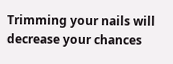Trimming your nails will decrease your chances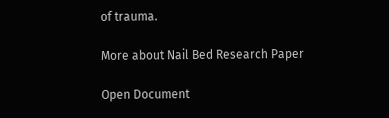of trauma.

More about Nail Bed Research Paper

Open Document